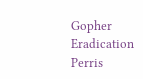Gopher Eradication Perris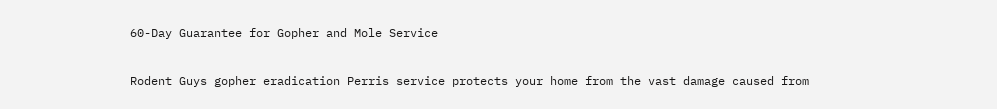60-Day Guarantee for Gopher and Mole Service

Rodent Guys gopher eradication Perris service protects your home from the vast damage caused from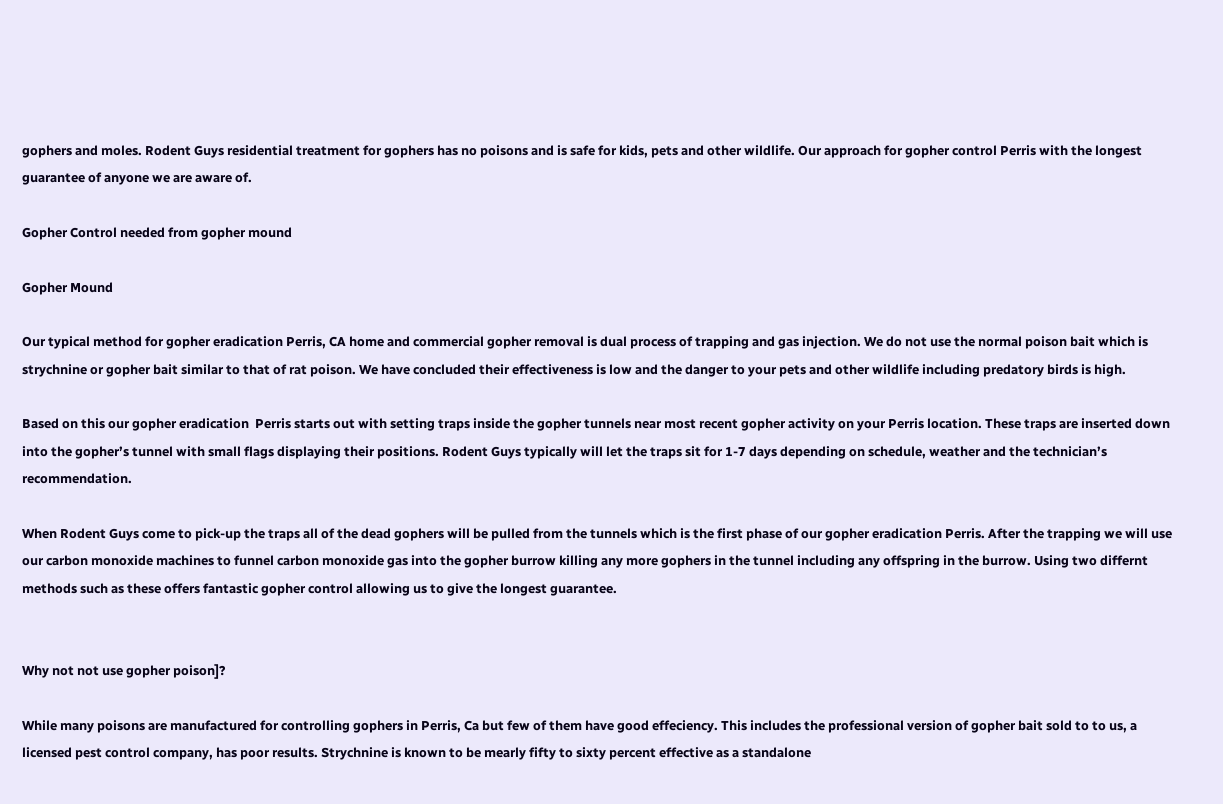gophers and moles. Rodent Guys residential treatment for gophers has no poisons and is safe for kids, pets and other wildlife. Our approach for gopher control Perris with the longest guarantee of anyone we are aware of.

Gopher Control needed from gopher mound

Gopher Mound

Our typical method for gopher eradication Perris, CA home and commercial gopher removal is dual process of trapping and gas injection. We do not use the normal poison bait which is strychnine or gopher bait similar to that of rat poison. We have concluded their effectiveness is low and the danger to your pets and other wildlife including predatory birds is high.

Based on this our gopher eradication  Perris starts out with setting traps inside the gopher tunnels near most recent gopher activity on your Perris location. These traps are inserted down into the gopher’s tunnel with small flags displaying their positions. Rodent Guys typically will let the traps sit for 1-7 days depending on schedule, weather and the technician’s recommendation.

When Rodent Guys come to pick-up the traps all of the dead gophers will be pulled from the tunnels which is the first phase of our gopher eradication Perris. After the trapping we will use our carbon monoxide machines to funnel carbon monoxide gas into the gopher burrow killing any more gophers in the tunnel including any offspring in the burrow. Using two differnt methods such as these offers fantastic gopher control allowing us to give the longest guarantee.


Why not not use gopher poison]?

While many poisons are manufactured for controlling gophers in Perris, Ca but few of them have good effeciency. This includes the professional version of gopher bait sold to to us, a licensed pest control company, has poor results. Strychnine is known to be mearly fifty to sixty percent effective as a standalone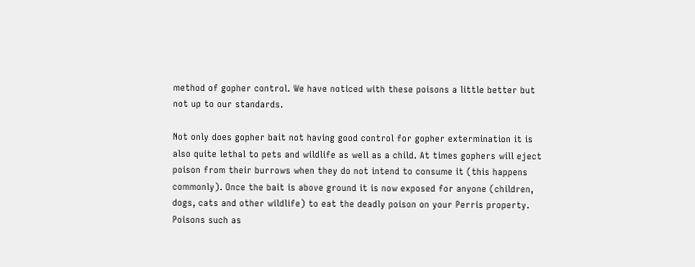method of gopher control. We have noticed with these poisons a little better but not up to our standards.

Not only does gopher bait not having good control for gopher extermination it is also quite lethal to pets and wildlife as well as a child. At times gophers will eject poison from their burrows when they do not intend to consume it (this happens commonly). Once the bait is above ground it is now exposed for anyone (children, dogs, cats and other wildlife) to eat the deadly poison on your Perris property. Poisons such as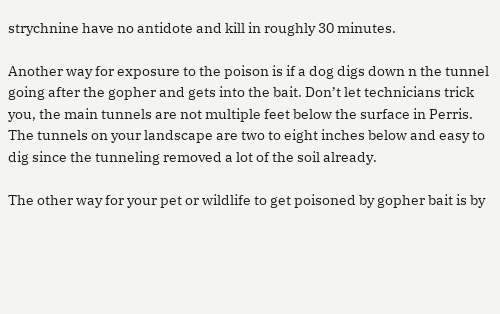strychnine have no antidote and kill in roughly 30 minutes.

Another way for exposure to the poison is if a dog digs down n the tunnel going after the gopher and gets into the bait. Don’t let technicians trick you, the main tunnels are not multiple feet below the surface in Perris. The tunnels on your landscape are two to eight inches below and easy to dig since the tunneling removed a lot of the soil already.

The other way for your pet or wildlife to get poisoned by gopher bait is by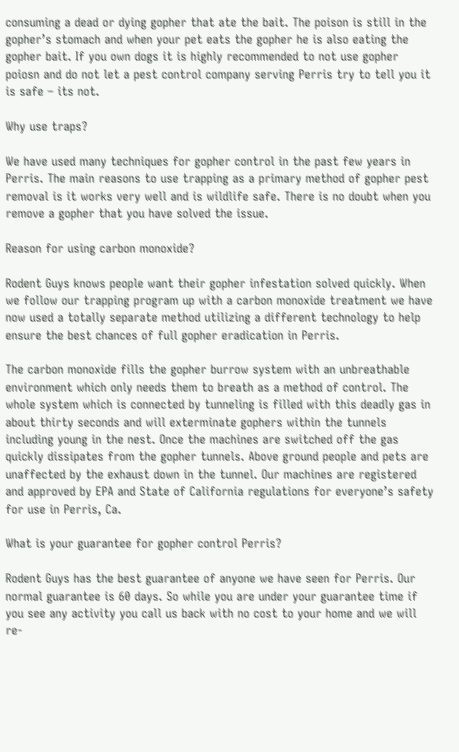consuming a dead or dying gopher that ate the bait. The poison is still in the gopher’s stomach and when your pet eats the gopher he is also eating the gopher bait. If you own dogs it is highly recommended to not use gopher poiosn and do not let a pest control company serving Perris try to tell you it is safe – its not.

Why use traps?

We have used many techniques for gopher control in the past few years in Perris. The main reasons to use trapping as a primary method of gopher pest removal is it works very well and is wildlife safe. There is no doubt when you remove a gopher that you have solved the issue.

Reason for using carbon monoxide?

Rodent Guys knows people want their gopher infestation solved quickly. When we follow our trapping program up with a carbon monoxide treatment we have now used a totally separate method utilizing a different technology to help ensure the best chances of full gopher eradication in Perris.

The carbon monoxide fills the gopher burrow system with an unbreathable environment which only needs them to breath as a method of control. The whole system which is connected by tunneling is filled with this deadly gas in about thirty seconds and will exterminate gophers within the tunnels including young in the nest. Once the machines are switched off the gas quickly dissipates from the gopher tunnels. Above ground people and pets are unaffected by the exhaust down in the tunnel. Our machines are registered and approved by EPA and State of California regulations for everyone’s safety for use in Perris, Ca.

What is your guarantee for gopher control Perris?

Rodent Guys has the best guarantee of anyone we have seen for Perris. Our normal guarantee is 60 days. So while you are under your guarantee time if you see any activity you call us back with no cost to your home and we will re-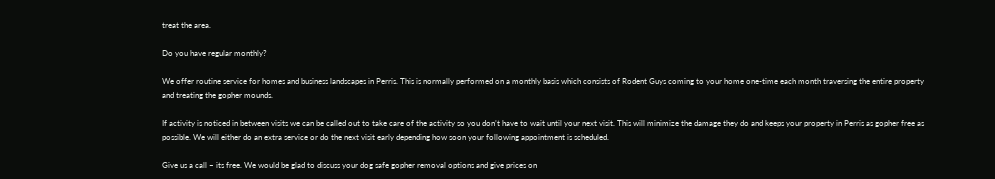treat the area.

Do you have regular monthly?

We offer routine service for homes and business landscapes in Perris. This is normally performed on a monthly basis which consists of Rodent Guys coming to your home one-time each month traversing the entire property and treating the gopher mounds.

If activity is noticed in between visits we can be called out to take care of the activity so you don’t have to wait until your next visit. This will minimize the damage they do and keeps your property in Perris as gopher free as possible. We will either do an extra service or do the next visit early depending how soon your following appointment is scheduled.

Give us a call – its free. We would be glad to discuss your dog safe gopher removal options and give prices on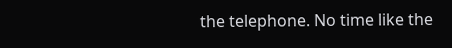the telephone. No time like the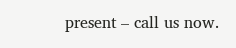present – call us now.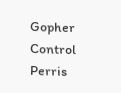Gopher Control Perris